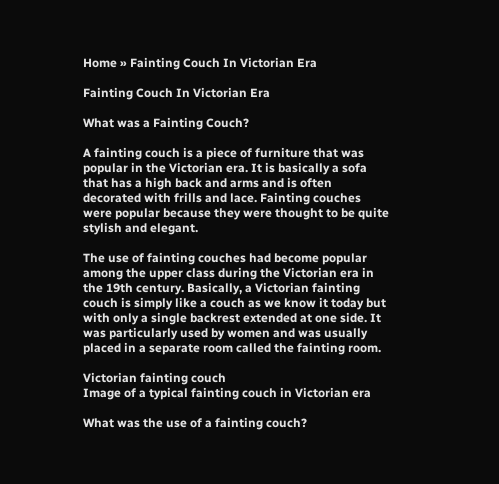Home » Fainting Couch In Victorian Era

Fainting Couch In Victorian Era

What was a Fainting Couch?

A fainting couch is a piece of furniture that was popular in the Victorian era. It is basically a sofa that has a high back and arms and is often decorated with frills and lace. Fainting couches were popular because they were thought to be quite stylish and elegant.

The use of fainting couches had become popular among the upper class during the Victorian era in the 19th century. Basically, a Victorian fainting couch is simply like a couch as we know it today but with only a single backrest extended at one side. It was particularly used by women and was usually placed in a separate room called the fainting room.

Victorian fainting couch
Image of a typical fainting couch in Victorian era

What was the use of a fainting couch?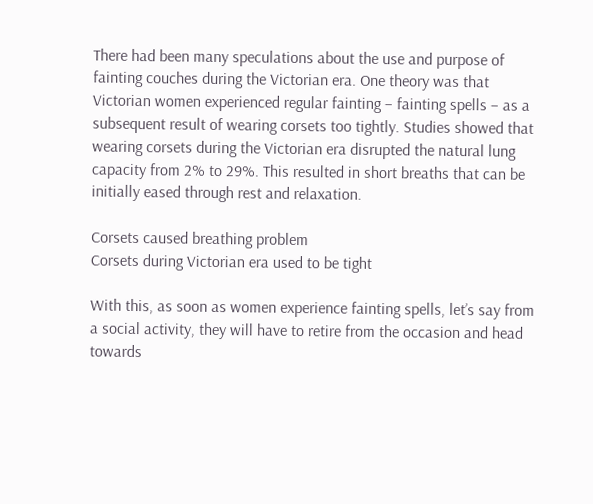There had been many speculations about the use and purpose of fainting couches during the Victorian era. One theory was that Victorian women experienced regular fainting – fainting spells – as a subsequent result of wearing corsets too tightly. Studies showed that wearing corsets during the Victorian era disrupted the natural lung capacity from 2% to 29%. This resulted in short breaths that can be initially eased through rest and relaxation.

Corsets caused breathing problem
Corsets during Victorian era used to be tight

With this, as soon as women experience fainting spells, let’s say from a social activity, they will have to retire from the occasion and head towards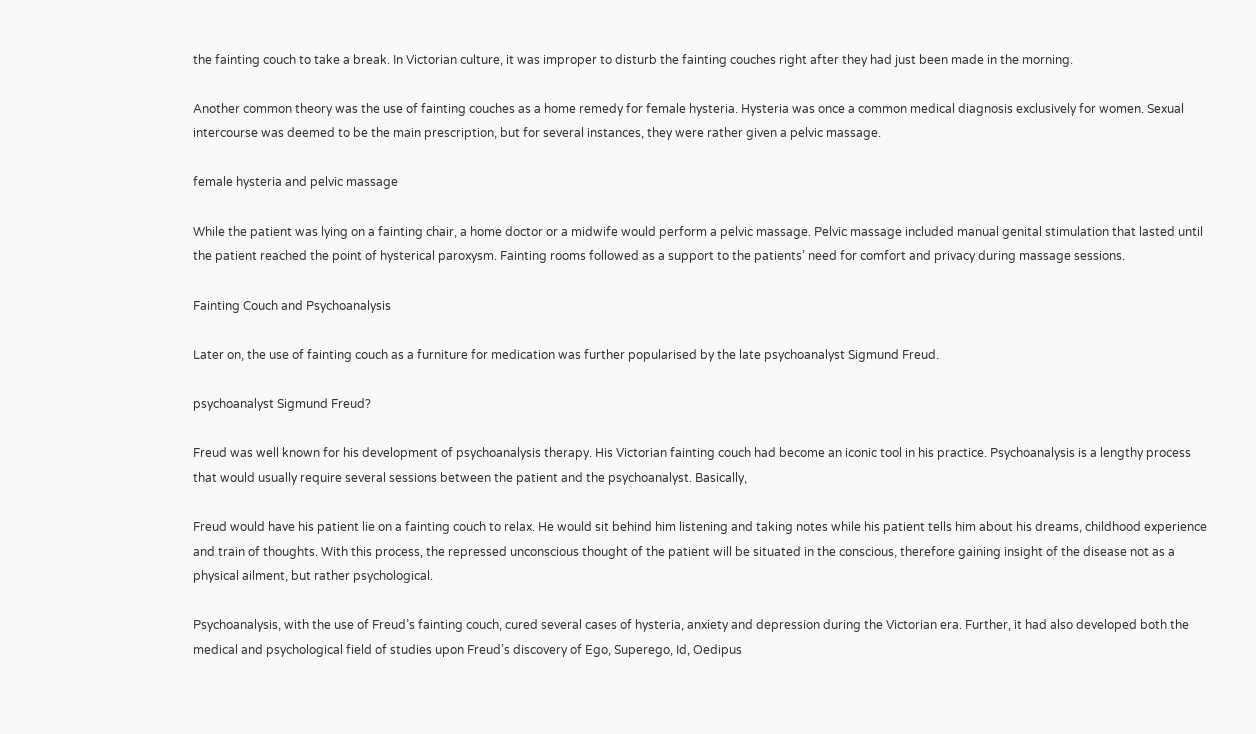the fainting couch to take a break. In Victorian culture, it was improper to disturb the fainting couches right after they had just been made in the morning.

Another common theory was the use of fainting couches as a home remedy for female hysteria. Hysteria was once a common medical diagnosis exclusively for women. Sexual intercourse was deemed to be the main prescription, but for several instances, they were rather given a pelvic massage.

female hysteria and pelvic massage

While the patient was lying on a fainting chair, a home doctor or a midwife would perform a pelvic massage. Pelvic massage included manual genital stimulation that lasted until the patient reached the point of hysterical paroxysm. Fainting rooms followed as a support to the patients’ need for comfort and privacy during massage sessions.

Fainting Couch and Psychoanalysis

Later on, the use of fainting couch as a furniture for medication was further popularised by the late psychoanalyst Sigmund Freud.

psychoanalyst Sigmund Freud?

Freud was well known for his development of psychoanalysis therapy. His Victorian fainting couch had become an iconic tool in his practice. Psychoanalysis is a lengthy process that would usually require several sessions between the patient and the psychoanalyst. Basically,

Freud would have his patient lie on a fainting couch to relax. He would sit behind him listening and taking notes while his patient tells him about his dreams, childhood experience and train of thoughts. With this process, the repressed unconscious thought of the patient will be situated in the conscious, therefore gaining insight of the disease not as a physical ailment, but rather psychological.

Psychoanalysis, with the use of Freud’s fainting couch, cured several cases of hysteria, anxiety and depression during the Victorian era. Further, it had also developed both the medical and psychological field of studies upon Freud’s discovery of Ego, Superego, Id, Oedipus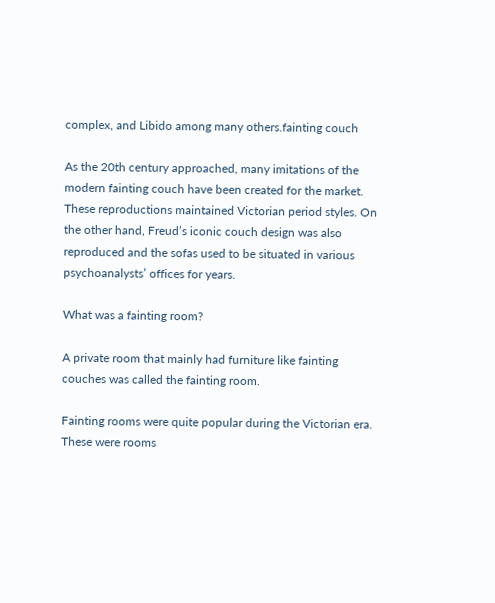complex, and Libido among many others.fainting couch

As the 20th century approached, many imitations of the modern fainting couch have been created for the market. These reproductions maintained Victorian period styles. On the other hand, Freud’s iconic couch design was also reproduced and the sofas used to be situated in various psychoanalysts’ offices for years.

What was a fainting room?

A private room that mainly had furniture like fainting couches was called the fainting room.

Fainting rooms were quite popular during the Victorian era. These were rooms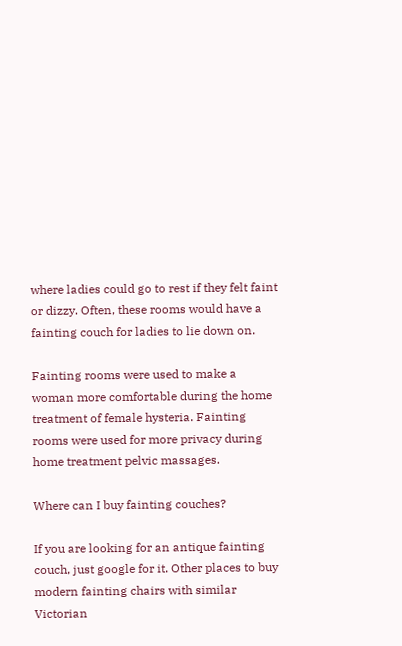where ladies could go to rest if they felt faint or dizzy. Often, these rooms would have a fainting couch for ladies to lie down on.

Fainting rooms were used to make a woman more comfortable during the home treatment of female hysteria. Fainting rooms were used for more privacy during home treatment pelvic massages.

Where can I buy fainting couches?

If you are looking for an antique fainting couch, just google for it. Other places to buy modern fainting chairs with similar Victorian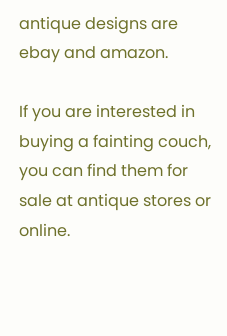antique designs are ebay and amazon.

If you are interested in buying a fainting couch, you can find them for sale at antique stores or online.